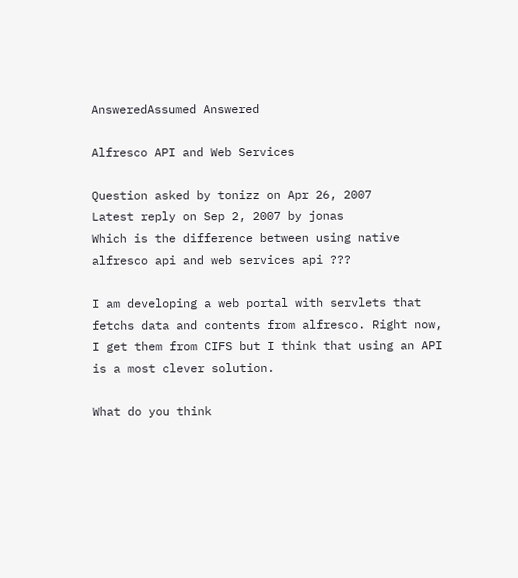AnsweredAssumed Answered

Alfresco API and Web Services

Question asked by tonizz on Apr 26, 2007
Latest reply on Sep 2, 2007 by jonas
Which is the difference between using native alfresco api and web services api ???

I am developing a web portal with servlets that fetchs data and contents from alfresco. Right now, I get them from CIFS but I think that using an API is a most clever solution.

What do you think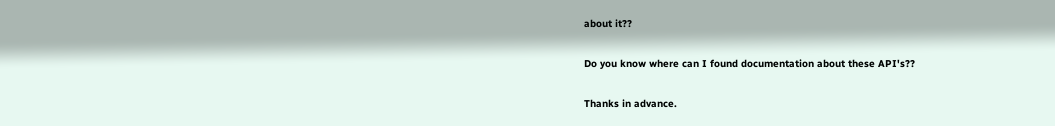about it??

Do you know where can I found documentation about these API's??

Thanks in advance.